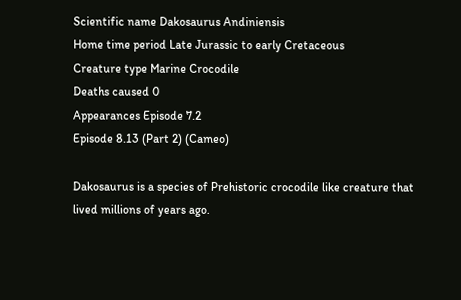Scientific name Dakosaurus Andiniensis
Home time period Late Jurassic to early Cretaceous
Creature type Marine Crocodile
Deaths caused 0
Appearances Episode 7.2
Episode 8.13 (Part 2) (Cameo)

Dakosaurus is a species of Prehistoric crocodile like creature that lived millions of years ago.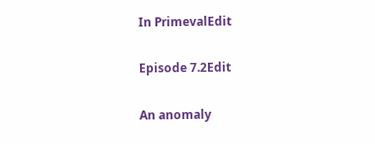In PrimevalEdit

Episode 7.2Edit

An anomaly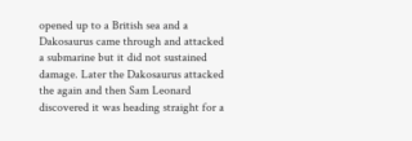opened up to a British sea and a Dakosaurus came through and attacked a submarine but it did not sustained damage. Later the Dakosaurus attacked the again and then Sam Leonard discovered it was heading straight for a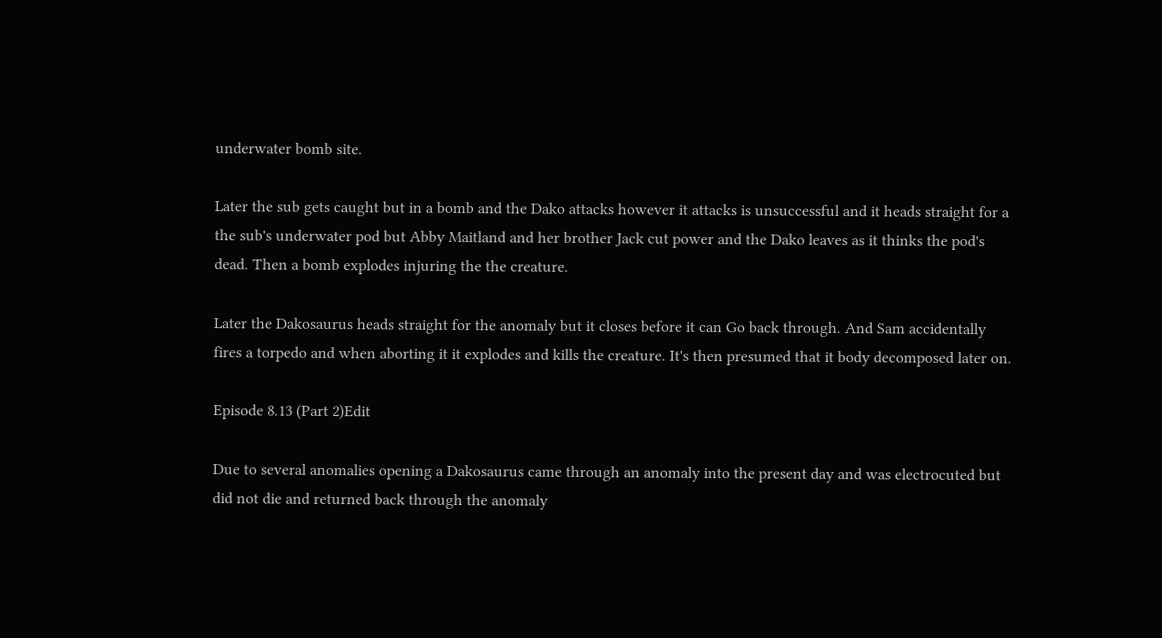underwater bomb site.

Later the sub gets caught but in a bomb and the Dako attacks however it attacks is unsuccessful and it heads straight for a the sub's underwater pod but Abby Maitland and her brother Jack cut power and the Dako leaves as it thinks the pod's dead. Then a bomb explodes injuring the the creature.

Later the Dakosaurus heads straight for the anomaly but it closes before it can Go back through. And Sam accidentally fires a torpedo and when aborting it it explodes and kills the creature. It's then presumed that it body decomposed later on.

Episode 8.13 (Part 2)Edit

Due to several anomalies opening a Dakosaurus came through an anomaly into the present day and was electrocuted but did not die and returned back through the anomaly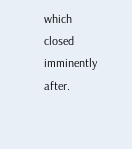which closed imminently after.